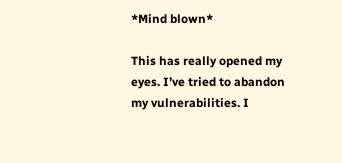*Mind blown*

This has really opened my eyes. I’ve tried to abandon my vulnerabilities. I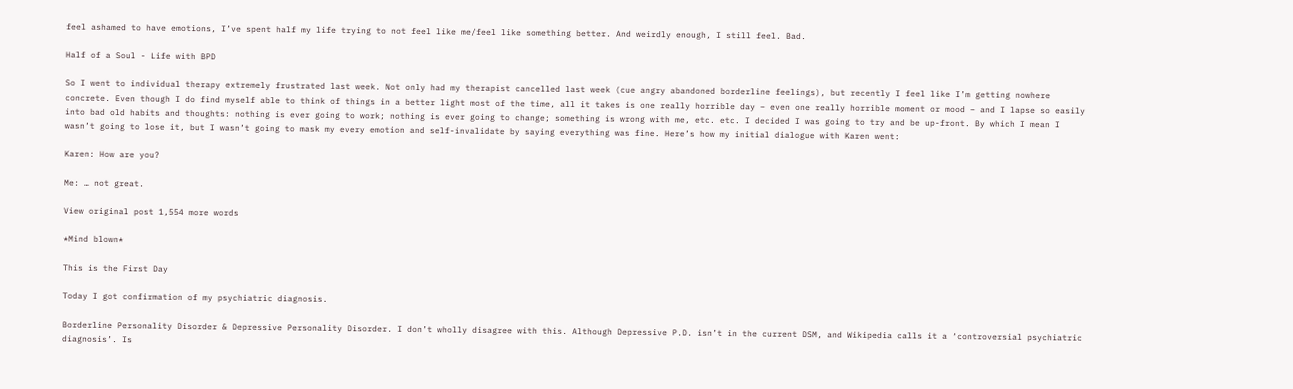feel ashamed to have emotions, I’ve spent half my life trying to not feel like me/feel like something better. And weirdly enough, I still feel. Bad.

Half of a Soul - Life with BPD

So I went to individual therapy extremely frustrated last week. Not only had my therapist cancelled last week (cue angry abandoned borderline feelings), but recently I feel like I’m getting nowhere concrete. Even though I do find myself able to think of things in a better light most of the time, all it takes is one really horrible day – even one really horrible moment or mood – and I lapse so easily into bad old habits and thoughts: nothing is ever going to work; nothing is ever going to change; something is wrong with me, etc. etc. I decided I was going to try and be up-front. By which I mean I wasn’t going to lose it, but I wasn’t going to mask my every emotion and self-invalidate by saying everything was fine. Here’s how my initial dialogue with Karen went:

Karen: How are you?

Me: … not great.

View original post 1,554 more words

*Mind blown*

This is the First Day

Today I got confirmation of my psychiatric diagnosis.

Borderline Personality Disorder & Depressive Personality Disorder. I don’t wholly disagree with this. Although Depressive P.D. isn’t in the current DSM, and Wikipedia calls it a ‘controversial psychiatric diagnosis’. Is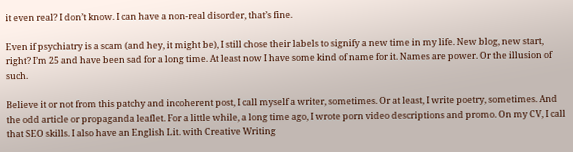it even real? I don’t know. I can have a non-real disorder, that’s fine.

Even if psychiatry is a scam (and hey, it might be), I still chose their labels to signify a new time in my life. New blog, new start, right? I’m 25 and have been sad for a long time. At least now I have some kind of name for it. Names are power. Or the illusion of such.

Believe it or not from this patchy and incoherent post, I call myself a writer, sometimes. Or at least, I write poetry, sometimes. And the odd article or propaganda leaflet. For a little while, a long time ago, I wrote porn video descriptions and promo. On my CV, I call that SEO skills. I also have an English Lit. with Creative Writing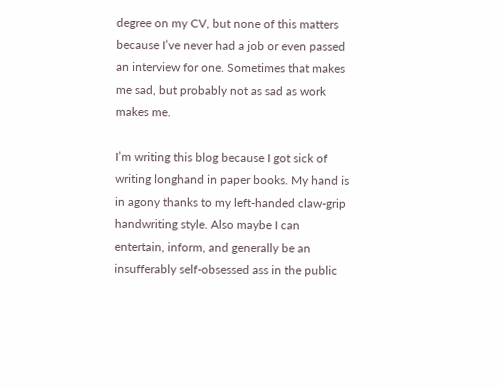degree on my CV, but none of this matters because I’ve never had a job or even passed an interview for one. Sometimes that makes me sad, but probably not as sad as work makes me.

I’m writing this blog because I got sick of writing longhand in paper books. My hand is in agony thanks to my left-handed claw-grip handwriting style. Also maybe I can entertain, inform, and generally be an insufferably self-obsessed ass in the public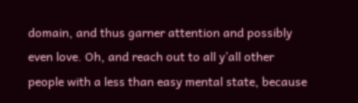domain, and thus garner attention and possibly even love. Oh, and reach out to all y’all other people with a less than easy mental state, because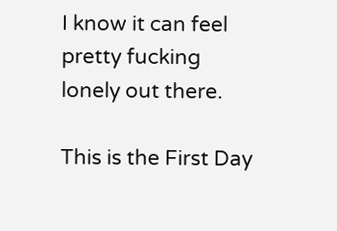I know it can feel pretty fucking lonely out there.

This is the First Day